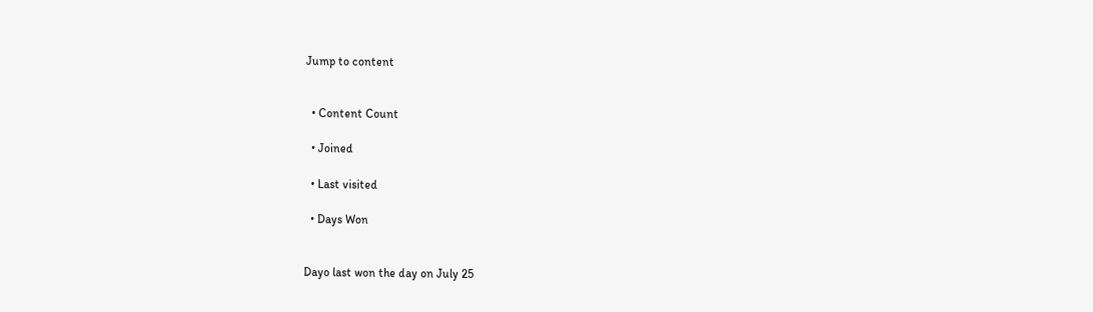Jump to content


  • Content Count

  • Joined

  • Last visited

  • Days Won


Dayo last won the day on July 25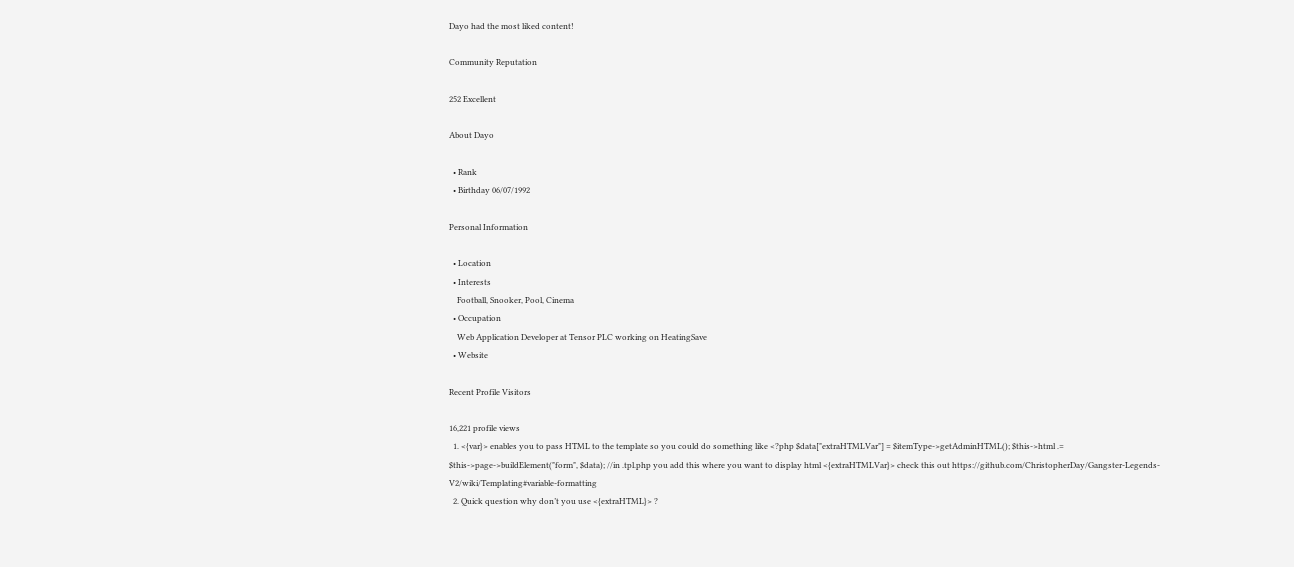Dayo had the most liked content!

Community Reputation

252 Excellent

About Dayo

  • Rank
  • Birthday 06/07/1992

Personal Information

  • Location
  • Interests
    Football, Snooker, Pool, Cinema
  • Occupation
    Web Application Developer at Tensor PLC working on HeatingSave
  • Website

Recent Profile Visitors

16,221 profile views
  1. <{var}> enables you to pass HTML to the template so you could do something like <?php $data["extraHTMLVar"] = $itemType->getAdminHTML(); $this->html .= $this->page->buildElement("form", $data); //in .tpl.php you add this where you want to display html <{extraHTMLVar}> check this out https://github.com/ChristopherDay/Gangster-Legends-V2/wiki/Templating#variable-formatting
  2. Quick question why don’t you use <{extraHTML}> ?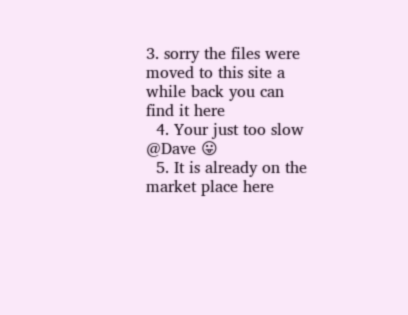3. sorry the files were moved to this site a while back you can find it here
  4. Your just too slow @Dave 😛
  5. It is already on the market place here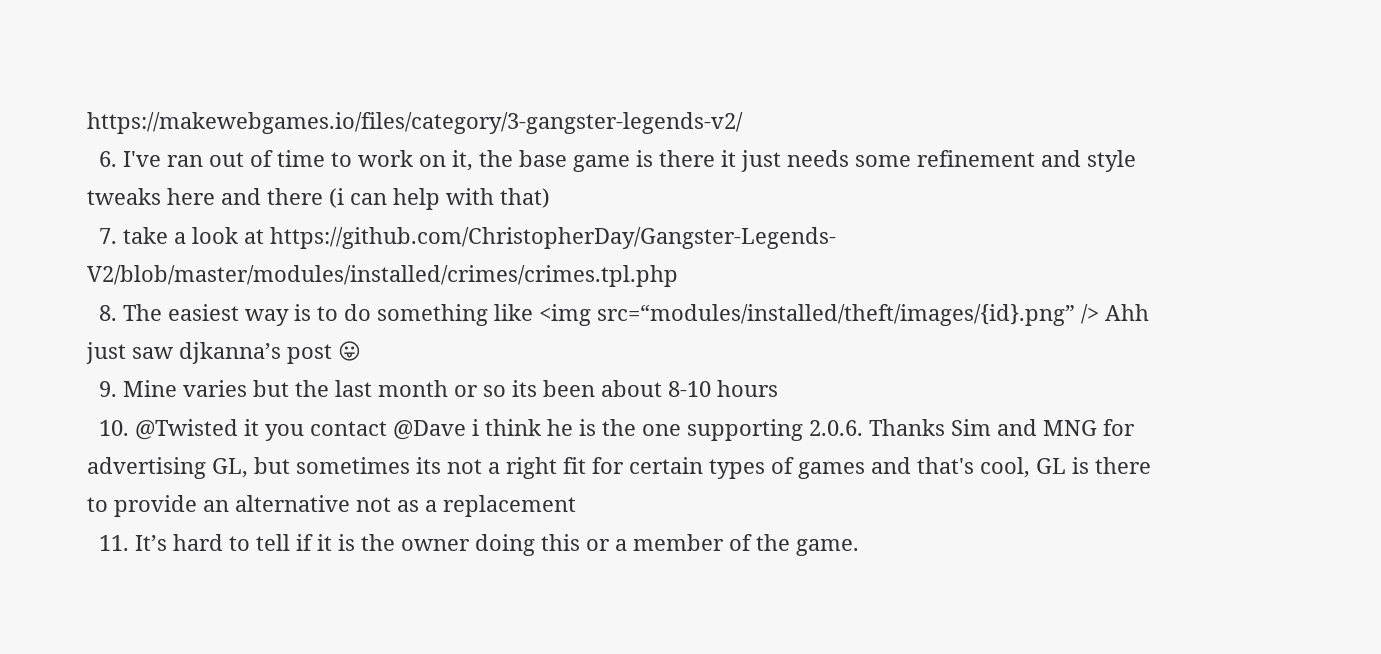https://makewebgames.io/files/category/3-gangster-legends-v2/
  6. I've ran out of time to work on it, the base game is there it just needs some refinement and style tweaks here and there (i can help with that)
  7. take a look at https://github.com/ChristopherDay/Gangster-Legends-V2/blob/master/modules/installed/crimes/crimes.tpl.php
  8. The easiest way is to do something like <img src=“modules/installed/theft/images/{id}.png” /> Ahh just saw djkanna’s post 😛
  9. Mine varies but the last month or so its been about 8-10 hours
  10. @Twisted it you contact @Dave i think he is the one supporting 2.0.6. Thanks Sim and MNG for advertising GL, but sometimes its not a right fit for certain types of games and that's cool, GL is there to provide an alternative not as a replacement
  11. It’s hard to tell if it is the owner doing this or a member of the game.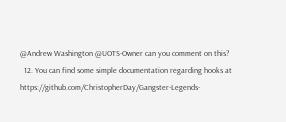@Andrew Washington @UOTS-Owner can you comment on this?
  12. You can find some simple documentation regarding hooks at https://github.com/ChristopherDay/Gangster-Legends-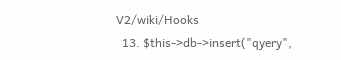V2/wiki/Hooks
  13. $this->db->insert("qyery",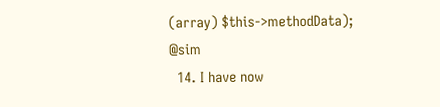(array) $this->methodData); @sim
  14. I have now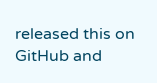released this on GitHub and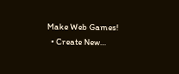Make Web Games!
  • Create New...